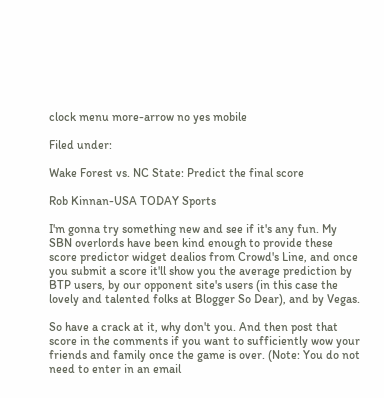clock menu more-arrow no yes mobile

Filed under:

Wake Forest vs. NC State: Predict the final score

Rob Kinnan-USA TODAY Sports

I'm gonna try something new and see if it's any fun. My SBN overlords have been kind enough to provide these score predictor widget dealios from Crowd's Line, and once you submit a score it'll show you the average prediction by BTP users, by our opponent site's users (in this case the lovely and talented folks at Blogger So Dear), and by Vegas.

So have a crack at it, why don't you. And then post that score in the comments if you want to sufficiently wow your friends and family once the game is over. (Note: You do not need to enter in an email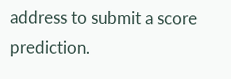address to submit a score prediction.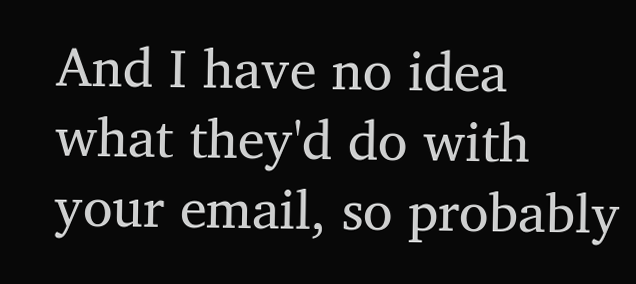And I have no idea what they'd do with your email, so probably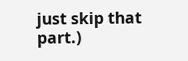just skip that part.)